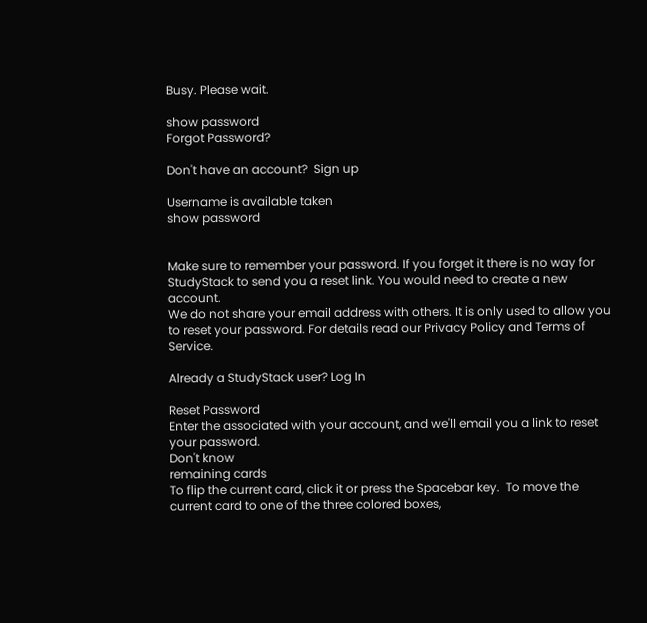Busy. Please wait.

show password
Forgot Password?

Don't have an account?  Sign up

Username is available taken
show password


Make sure to remember your password. If you forget it there is no way for StudyStack to send you a reset link. You would need to create a new account.
We do not share your email address with others. It is only used to allow you to reset your password. For details read our Privacy Policy and Terms of Service.

Already a StudyStack user? Log In

Reset Password
Enter the associated with your account, and we'll email you a link to reset your password.
Don't know
remaining cards
To flip the current card, click it or press the Spacebar key.  To move the current card to one of the three colored boxes,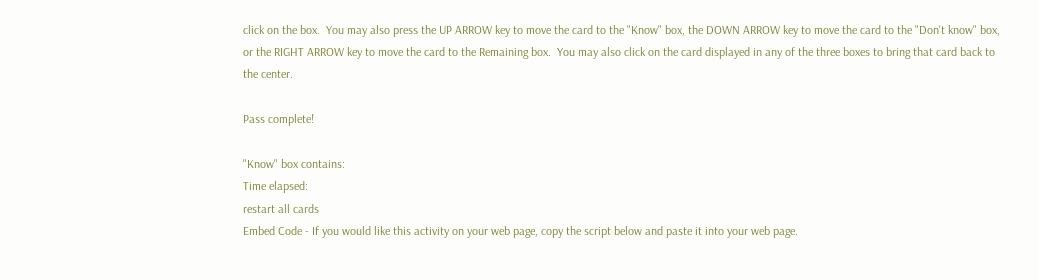click on the box.  You may also press the UP ARROW key to move the card to the "Know" box, the DOWN ARROW key to move the card to the "Don't know" box, or the RIGHT ARROW key to move the card to the Remaining box.  You may also click on the card displayed in any of the three boxes to bring that card back to the center.

Pass complete!

"Know" box contains:
Time elapsed:
restart all cards
Embed Code - If you would like this activity on your web page, copy the script below and paste it into your web page.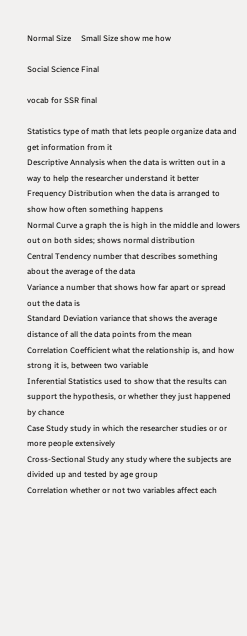Normal Size     Small Size show me how

Social Science Final

vocab for SSR final

Statistics type of math that lets people organize data and get information from it
Descriptive Annalysis when the data is written out in a way to help the researcher understand it better
Frequency Distribution when the data is arranged to show how often something happens
Normal Curve a graph the is high in the middle and lowers out on both sides; shows normal distribution
Central Tendency number that describes something about the average of the data
Variance a number that shows how far apart or spread out the data is
Standard Deviation variance that shows the average distance of all the data points from the mean
Correlation Coefficient what the relationship is, and how strong it is, between two variable
Inferential Statistics used to show that the results can support the hypothesis, or whether they just happened by chance
Case Study study in which the researcher studies or or more people extensively
Cross-Sectional Study any study where the subjects are divided up and tested by age group
Correlation whether or not two variables affect each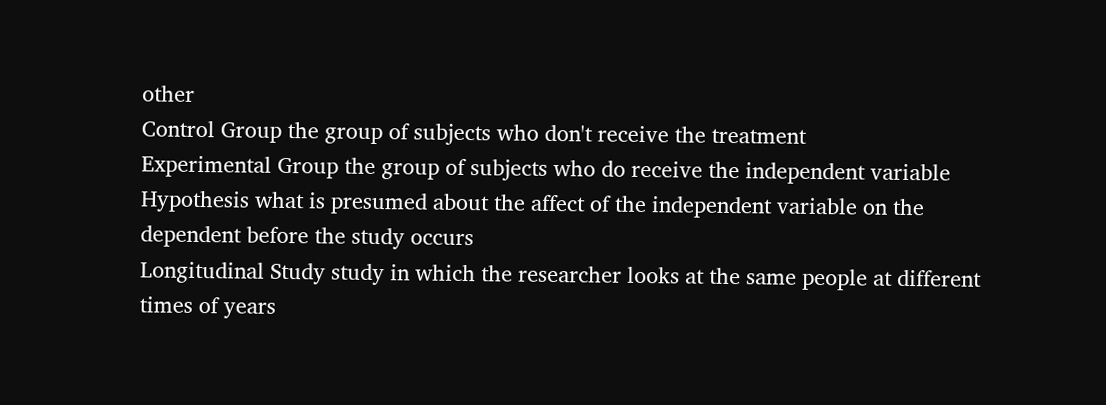other
Control Group the group of subjects who don't receive the treatment
Experimental Group the group of subjects who do receive the independent variable
Hypothesis what is presumed about the affect of the independent variable on the dependent before the study occurs
Longitudinal Study study in which the researcher looks at the same people at different times of years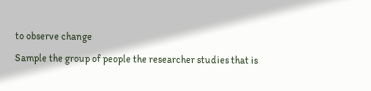to observe change
Sample the group of people the researcher studies that is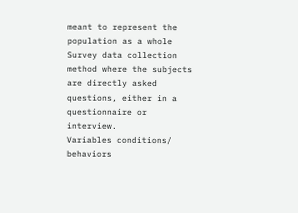meant to represent the population as a whole
Survey data collection method where the subjects are directly asked questions, either in a questionnaire or interview.
Variables conditions/ behaviors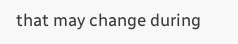that may change during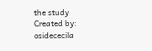the study
Created by: osidececila